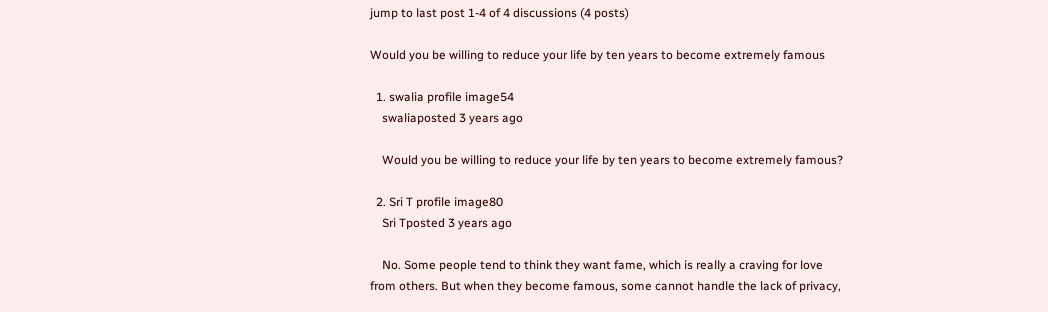jump to last post 1-4 of 4 discussions (4 posts)

Would you be willing to reduce your life by ten years to become extremely famous

  1. swalia profile image54
    swaliaposted 3 years ago

    Would you be willing to reduce your life by ten years to become extremely famous?

  2. Sri T profile image80
    Sri Tposted 3 years ago

    No. Some people tend to think they want fame, which is really a craving for love from others. But when they become famous, some cannot handle the lack of privacy,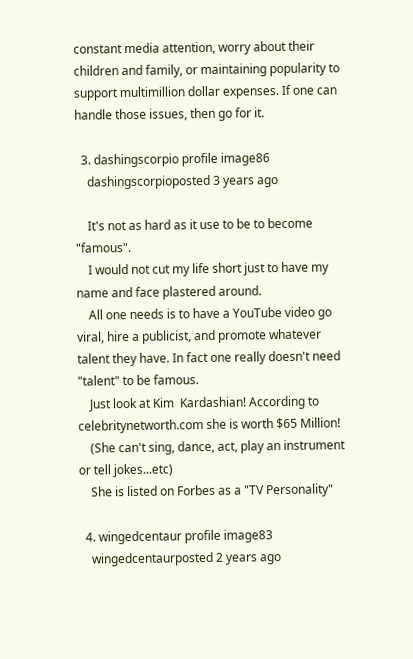constant media attention, worry about their children and family, or maintaining popularity to support multimillion dollar expenses. If one can handle those issues, then go for it.

  3. dashingscorpio profile image86
    dashingscorpioposted 3 years ago

    It's not as hard as it use to be to become "famous".
    I would not cut my life short just to have my name and face plastered around.
    All one needs is to have a YouTube video go viral, hire a publicist, and promote whatever talent they have. In fact one really doesn't need "talent" to be famous.
    Just look at Kim  Kardashian! According to celebritynetworth.com she is worth $65 Million!
    (She can't sing, dance, act, play an instrument or tell jokes...etc)
    She is listed on Forbes as a "TV Personality"

  4. wingedcentaur profile image83
    wingedcentaurposted 2 years ago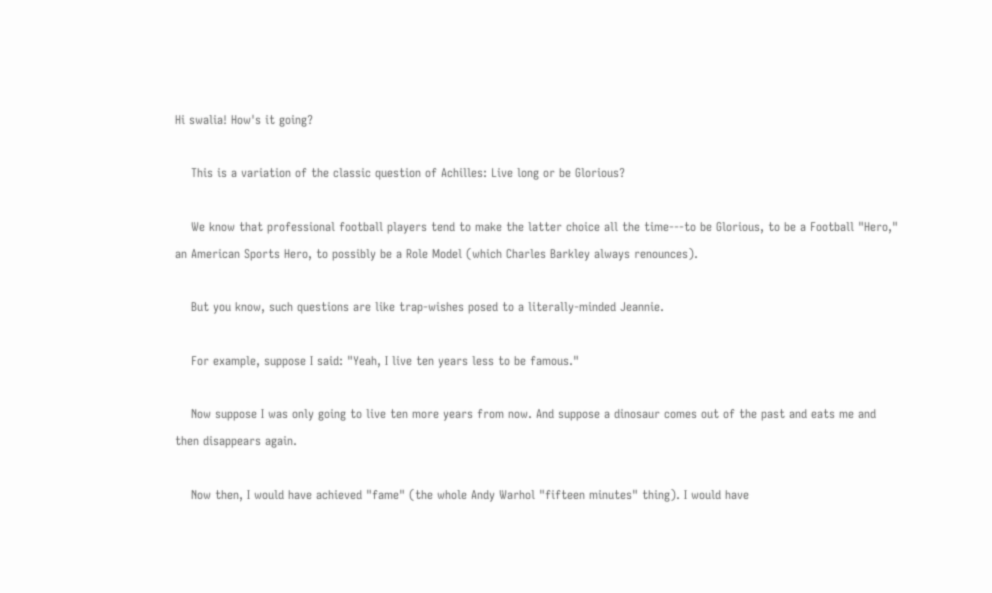Hi swalia! How's it going?

    This is a variation of the classic question of Achilles: Live long or be Glorious?

    We know that professional football players tend to make the latter choice all the time---to be Glorious, to be a Football "Hero," an American Sports Hero, to possibly be a Role Model (which Charles Barkley always renounces).

    But you know, such questions are like trap-wishes posed to a literally-minded Jeannie.

    For example, suppose I said: "Yeah, I live ten years less to be famous."

    Now suppose I was only going to live ten more years from now. And suppose a dinosaur comes out of the past and eats me and then disappears again.

    Now then, I would have achieved "fame" (the whole Andy Warhol "fifteen minutes" thing). I would have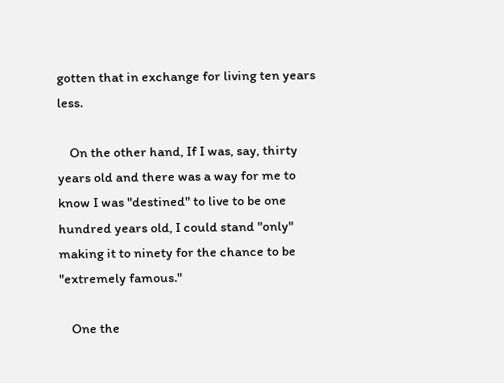gotten that in exchange for living ten years less.

    On the other hand, If I was, say, thirty years old and there was a way for me to know I was "destined" to live to be one hundred years old, I could stand "only" making it to ninety for the chance to be "extremely famous."

    One the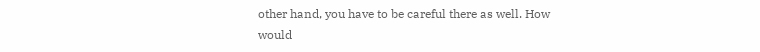other hand, you have to be careful there as well. How would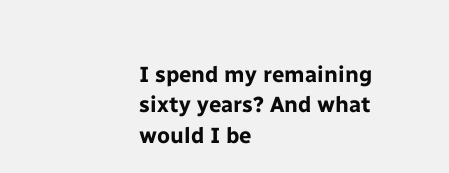I spend my remaining sixty years? And what would I be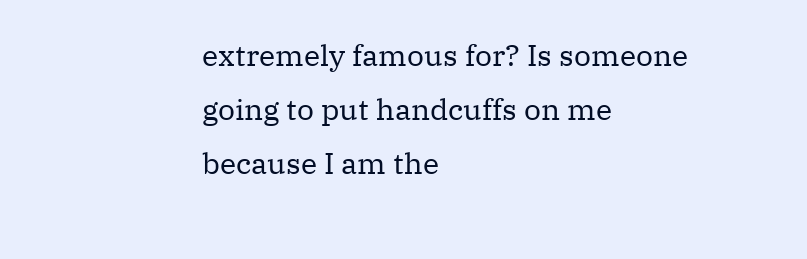extremely famous for? Is someone going to put handcuffs on me because I am the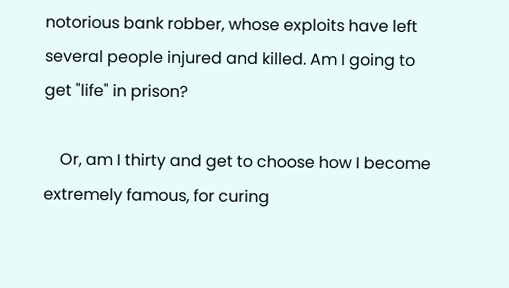notorious bank robber, whose exploits have left several people injured and killed. Am I going to get "life" in prison?

    Or, am I thirty and get to choose how I become extremely famous, for curing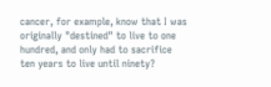cancer, for example, know that I was originally "destined" to live to one hundred, and only had to sacrifice ten years to live until ninety?